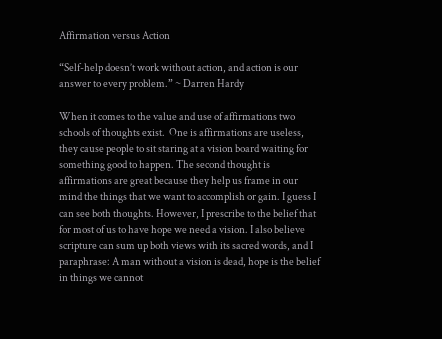Affirmation versus Action

“Self-help doesn’t work without action, and action is our answer to every problem.” ~ Darren Hardy

When it comes to the value and use of affirmations two schools of thoughts exist.  One is affirmations are useless, they cause people to sit staring at a vision board waiting for something good to happen. The second thought is affirmations are great because they help us frame in our mind the things that we want to accomplish or gain. I guess I can see both thoughts. However, I prescribe to the belief that for most of us to have hope we need a vision. I also believe scripture can sum up both views with its sacred words, and I paraphrase: A man without a vision is dead, hope is the belief in things we cannot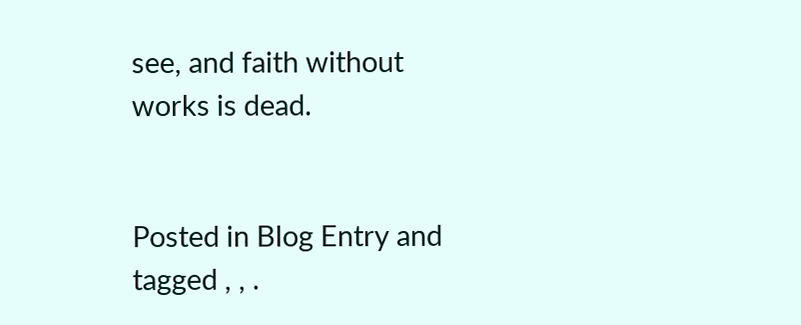see, and faith without works is dead.


Posted in Blog Entry and tagged , , .